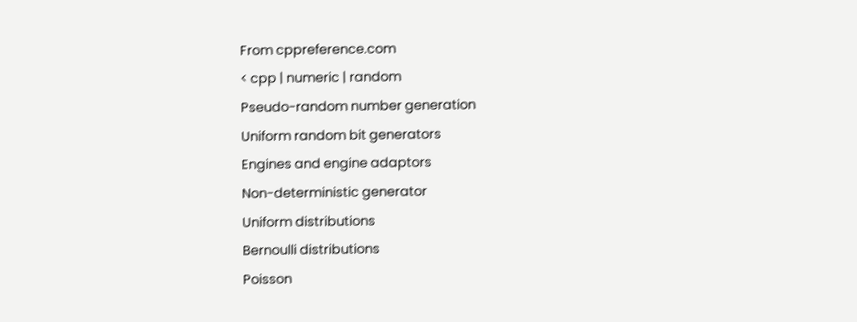From cppreference.com
< cpp | numeric | random
Pseudo-random number generation
Uniform random bit generators
Engines and engine adaptors
Non-deterministic generator
Uniform distributions
Bernoulli distributions
Poisson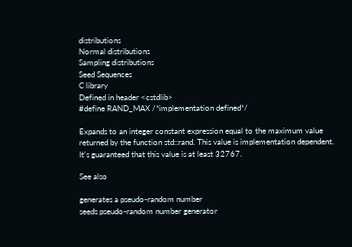distributions
Normal distributions
Sampling distributions
Seed Sequences
C library
Defined in header <cstdlib>
#define RAND_MAX /*implementation defined*/

Expands to an integer constant expression equal to the maximum value returned by the function std::rand. This value is implementation dependent. It's guaranteed that this value is at least 32767.

See also

generates a pseudo-random number
seeds pseudo-random number generator